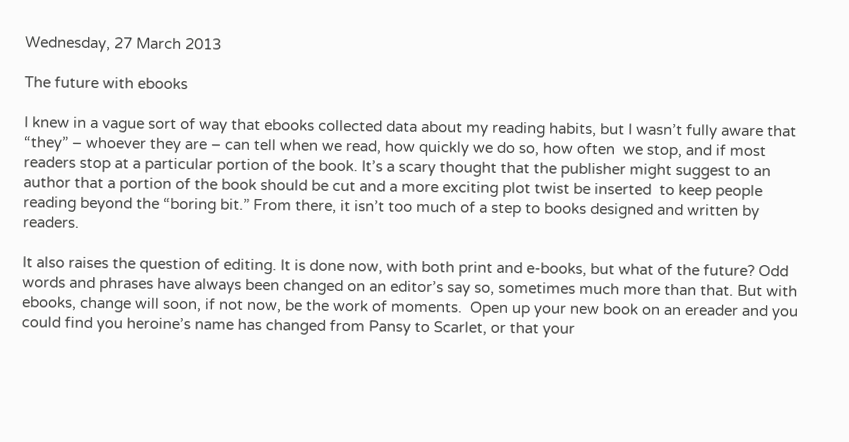Wednesday, 27 March 2013

The future with ebooks

I knew in a vague sort of way that ebooks collected data about my reading habits, but I wasn’t fully aware that “they” – whoever they are – can tell when we read, how quickly we do so, how often  we stop, and if most readers stop at a particular portion of the book. It’s a scary thought that the publisher might suggest to an author that a portion of the book should be cut and a more exciting plot twist be inserted  to keep people reading beyond the “boring bit.” From there, it isn’t too much of a step to books designed and written by readers.

It also raises the question of editing. It is done now, with both print and e-books, but what of the future? Odd words and phrases have always been changed on an editor’s say so, sometimes much more than that. But with ebooks, change will soon, if not now, be the work of moments.  Open up your new book on an ereader and you could find you heroine’s name has changed from Pansy to Scarlet, or that your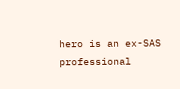hero is an ex-SAS professional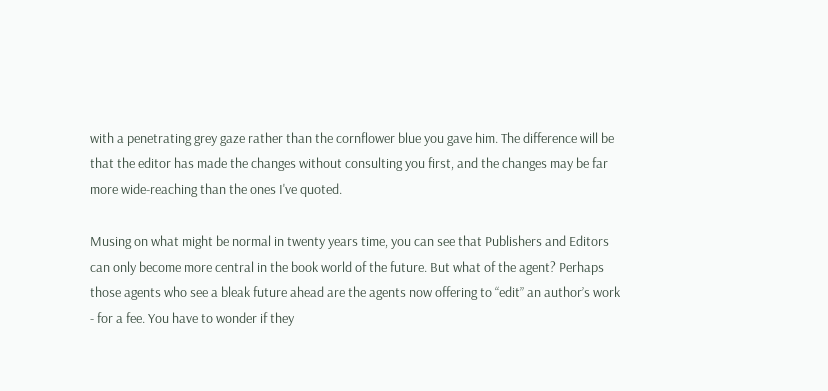with a penetrating grey gaze rather than the cornflower blue you gave him. The difference will be that the editor has made the changes without consulting you first, and the changes may be far more wide-reaching than the ones I've quoted.

Musing on what might be normal in twenty years time, you can see that Publishers and Editors can only become more central in the book world of the future. But what of the agent? Perhaps those agents who see a bleak future ahead are the agents now offering to “edit” an author’s work - for a fee. You have to wonder if they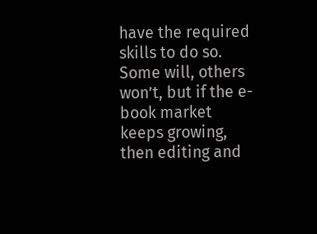have the required skills to do so. Some will, others won’t, but if the e-book market keeps growing, then editing and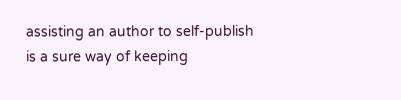assisting an author to self-publish is a sure way of keeping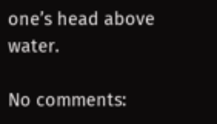one’s head above water.

No comments: